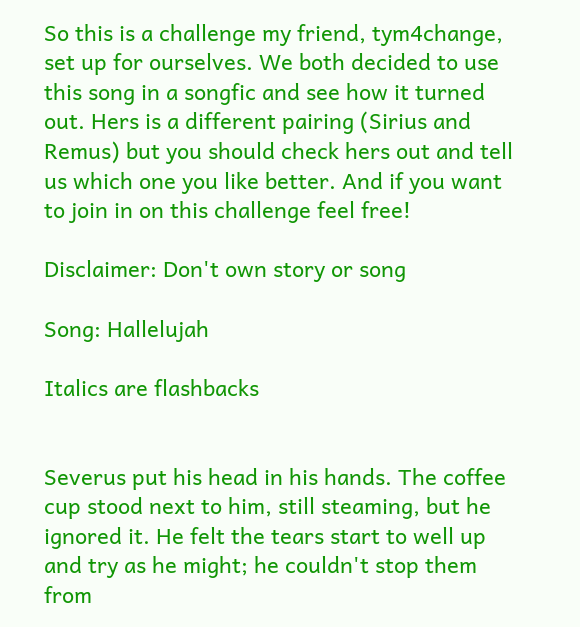So this is a challenge my friend, tym4change, set up for ourselves. We both decided to use this song in a songfic and see how it turned out. Hers is a different pairing (Sirius and Remus) but you should check hers out and tell us which one you like better. And if you want to join in on this challenge feel free!

Disclaimer: Don't own story or song

Song: Hallelujah

Italics are flashbacks


Severus put his head in his hands. The coffee cup stood next to him, still steaming, but he ignored it. He felt the tears start to well up and try as he might; he couldn't stop them from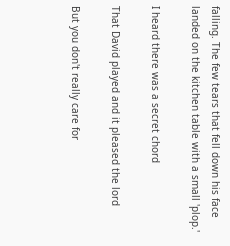falling. The few tears that fell down his face landed on the kitchen table with a small 'plop.'

I heard there was a secret chord

That David played and it pleased the lord

But you don't really care for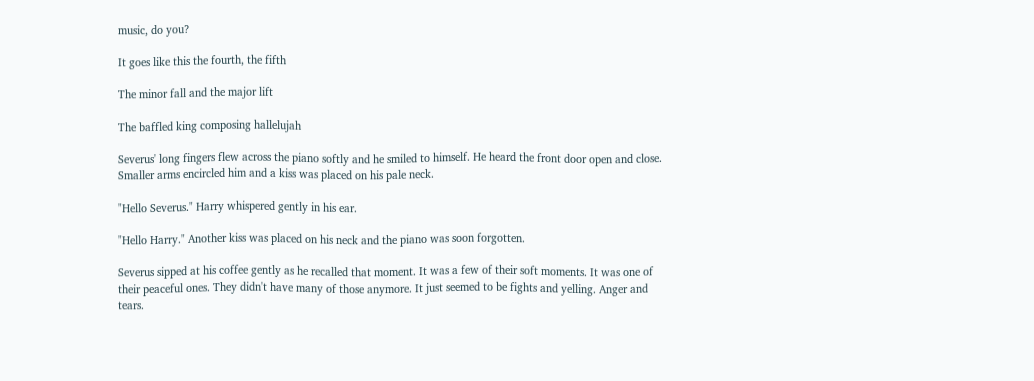music, do you?

It goes like this the fourth, the fifth

The minor fall and the major lift

The baffled king composing hallelujah

Severus' long fingers flew across the piano softly and he smiled to himself. He heard the front door open and close. Smaller arms encircled him and a kiss was placed on his pale neck.

"Hello Severus." Harry whispered gently in his ear.

"Hello Harry." Another kiss was placed on his neck and the piano was soon forgotten.

Severus sipped at his coffee gently as he recalled that moment. It was a few of their soft moments. It was one of their peaceful ones. They didn't have many of those anymore. It just seemed to be fights and yelling. Anger and tears.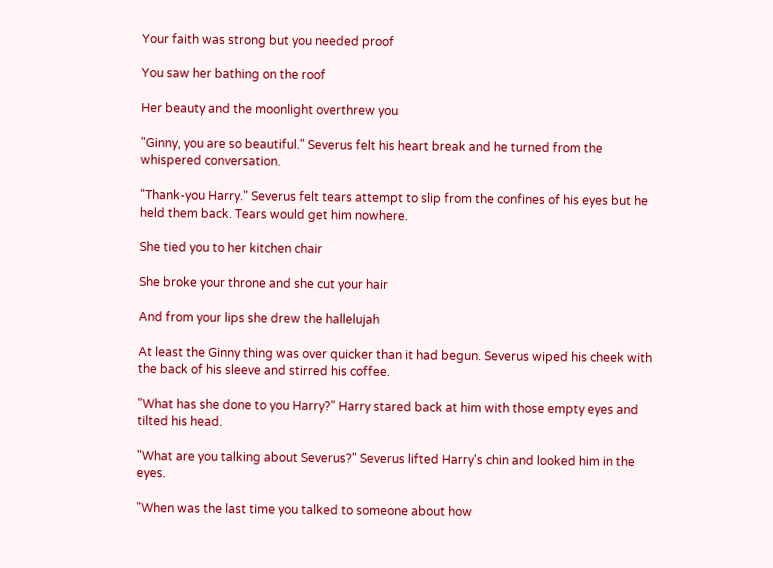Your faith was strong but you needed proof

You saw her bathing on the roof

Her beauty and the moonlight overthrew you

"Ginny, you are so beautiful." Severus felt his heart break and he turned from the whispered conversation.

"Thank-you Harry." Severus felt tears attempt to slip from the confines of his eyes but he held them back. Tears would get him nowhere.

She tied you to her kitchen chair

She broke your throne and she cut your hair

And from your lips she drew the hallelujah

At least the Ginny thing was over quicker than it had begun. Severus wiped his cheek with the back of his sleeve and stirred his coffee.

"What has she done to you Harry?" Harry stared back at him with those empty eyes and tilted his head.

"What are you talking about Severus?" Severus lifted Harry's chin and looked him in the eyes.

"When was the last time you talked to someone about how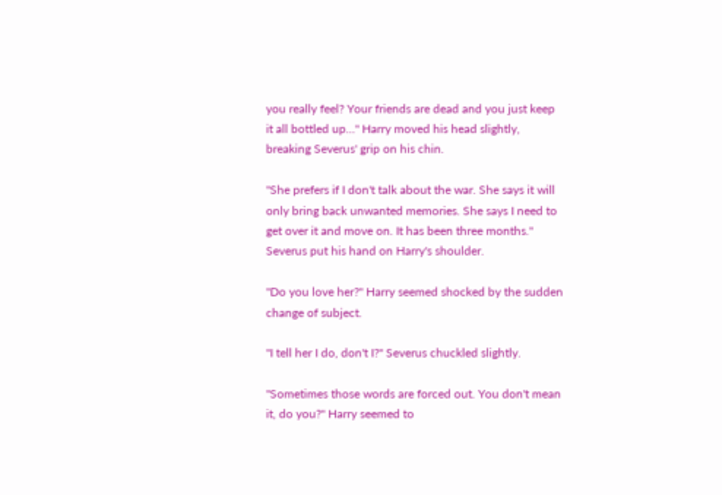you really feel? Your friends are dead and you just keep it all bottled up…" Harry moved his head slightly, breaking Severus' grip on his chin.

"She prefers if I don't talk about the war. She says it will only bring back unwanted memories. She says I need to get over it and move on. It has been three months." Severus put his hand on Harry's shoulder.

"Do you love her?" Harry seemed shocked by the sudden change of subject.

"I tell her I do, don't I?" Severus chuckled slightly.

"Sometimes those words are forced out. You don't mean it, do you?" Harry seemed to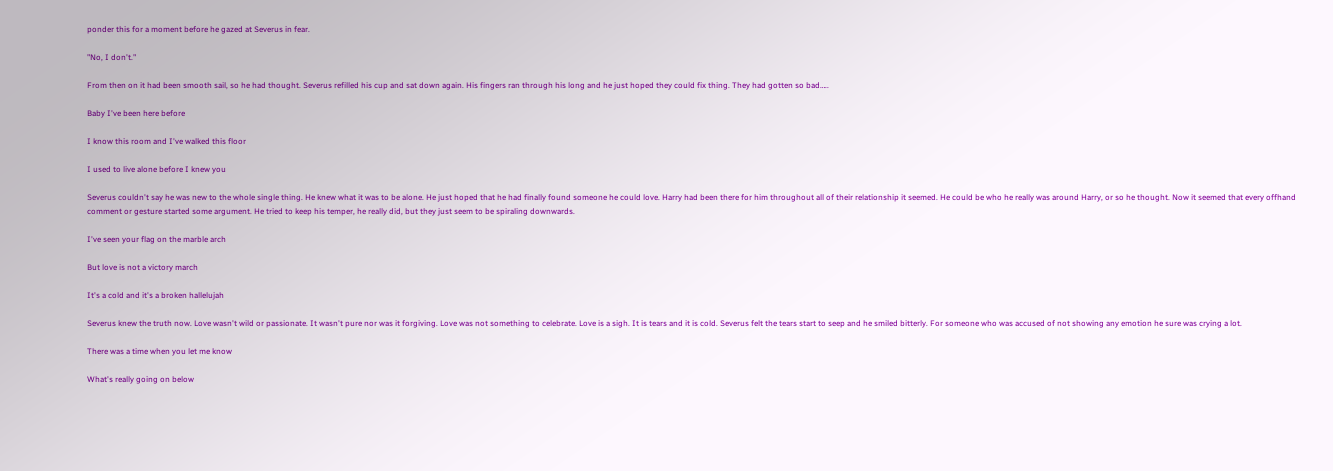ponder this for a moment before he gazed at Severus in fear.

"No, I don't."

From then on it had been smooth sail, so he had thought. Severus refilled his cup and sat down again. His fingers ran through his long and he just hoped they could fix thing. They had gotten so bad…..

Baby I've been here before

I know this room and I've walked this floor

I used to live alone before I knew you

Severus couldn't say he was new to the whole single thing. He knew what it was to be alone. He just hoped that he had finally found someone he could love. Harry had been there for him throughout all of their relationship it seemed. He could be who he really was around Harry, or so he thought. Now it seemed that every offhand comment or gesture started some argument. He tried to keep his temper, he really did, but they just seem to be spiraling downwards.

I've seen your flag on the marble arch

But love is not a victory march

It's a cold and it's a broken hallelujah

Severus knew the truth now. Love wasn't wild or passionate. It wasn't pure nor was it forgiving. Love was not something to celebrate. Love is a sigh. It is tears and it is cold. Severus felt the tears start to seep and he smiled bitterly. For someone who was accused of not showing any emotion he sure was crying a lot.

There was a time when you let me know

What's really going on below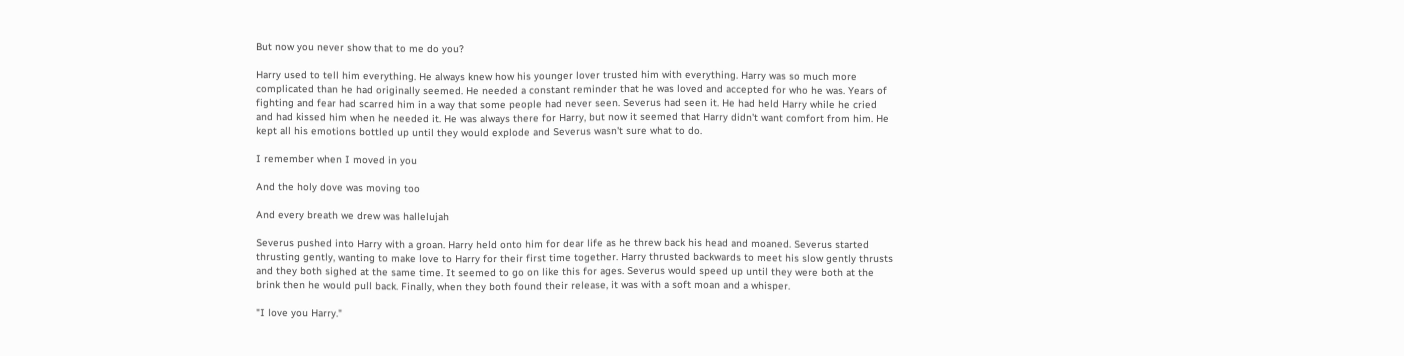But now you never show that to me do you?

Harry used to tell him everything. He always knew how his younger lover trusted him with everything. Harry was so much more complicated than he had originally seemed. He needed a constant reminder that he was loved and accepted for who he was. Years of fighting and fear had scarred him in a way that some people had never seen. Severus had seen it. He had held Harry while he cried and had kissed him when he needed it. He was always there for Harry, but now it seemed that Harry didn't want comfort from him. He kept all his emotions bottled up until they would explode and Severus wasn't sure what to do.

I remember when I moved in you

And the holy dove was moving too

And every breath we drew was hallelujah

Severus pushed into Harry with a groan. Harry held onto him for dear life as he threw back his head and moaned. Severus started thrusting gently, wanting to make love to Harry for their first time together. Harry thrusted backwards to meet his slow gently thrusts and they both sighed at the same time. It seemed to go on like this for ages. Severus would speed up until they were both at the brink then he would pull back. Finally, when they both found their release, it was with a soft moan and a whisper.

"I love you Harry."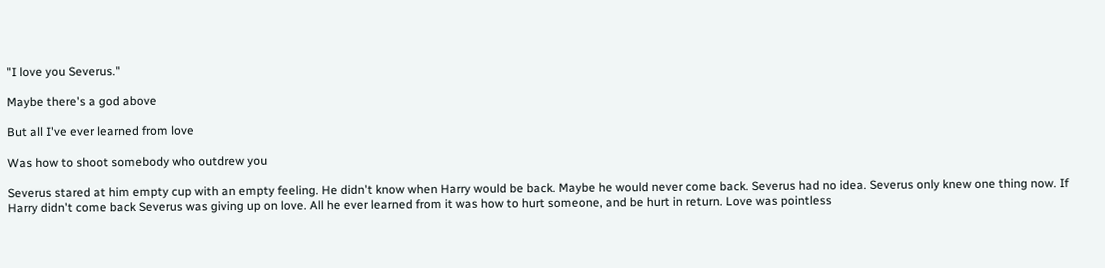"I love you Severus."

Maybe there's a god above

But all I've ever learned from love

Was how to shoot somebody who outdrew you

Severus stared at him empty cup with an empty feeling. He didn't know when Harry would be back. Maybe he would never come back. Severus had no idea. Severus only knew one thing now. If Harry didn't come back Severus was giving up on love. All he ever learned from it was how to hurt someone, and be hurt in return. Love was pointless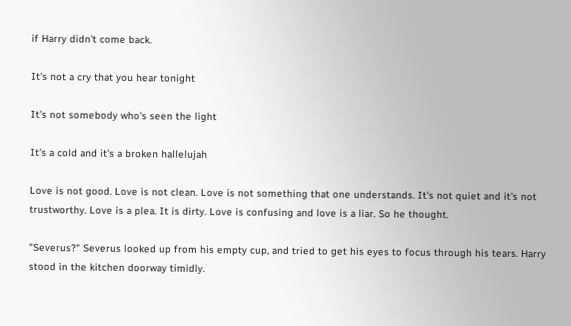if Harry didn't come back.

It's not a cry that you hear tonight

It's not somebody who's seen the light

It's a cold and it's a broken hallelujah

Love is not good. Love is not clean. Love is not something that one understands. It's not quiet and it's not trustworthy. Love is a plea. It is dirty. Love is confusing and love is a liar. So he thought.

"Severus?" Severus looked up from his empty cup, and tried to get his eyes to focus through his tears. Harry stood in the kitchen doorway timidly.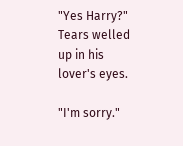"Yes Harry?" Tears welled up in his lover's eyes.

"I'm sorry."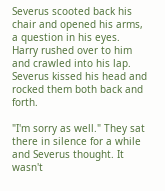Severus scooted back his chair and opened his arms, a question in his eyes. Harry rushed over to him and crawled into his lap. Severus kissed his head and rocked them both back and forth.

"I'm sorry as well." They sat there in silence for a while and Severus thought. It wasn't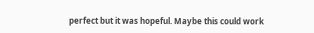perfect but it was hopeful. Maybe this could work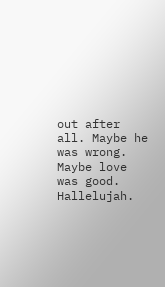out after all. Maybe he was wrong. Maybe love was good. Hallelujah.